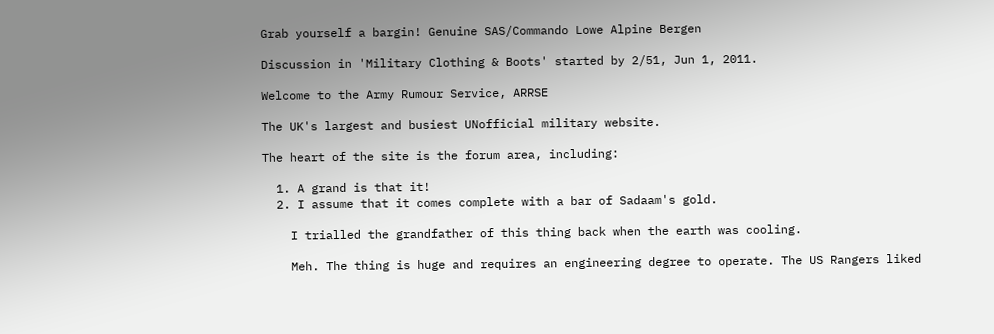Grab yourself a bargin! Genuine SAS/Commando Lowe Alpine Bergen

Discussion in 'Military Clothing & Boots' started by 2/51, Jun 1, 2011.

Welcome to the Army Rumour Service, ARRSE

The UK's largest and busiest UNofficial military website.

The heart of the site is the forum area, including:

  1. A grand is that it!
  2. I assume that it comes complete with a bar of Sadaam's gold.

    I trialled the grandfather of this thing back when the earth was cooling.

    Meh. The thing is huge and requires an engineering degree to operate. The US Rangers liked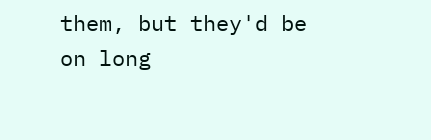them, but they'd be on long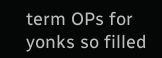term OPs for yonks so filled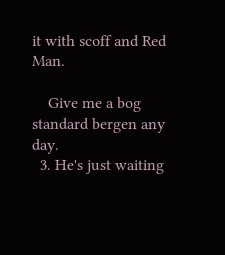it with scoff and Red Man.

    Give me a bog standard bergen any day.
  3. He's just waiting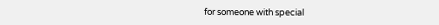for someone with special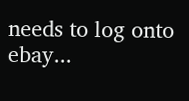needs to log onto ebay...